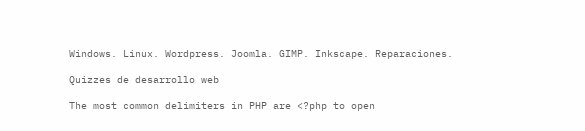Windows. Linux. Wordpress. Joomla. GIMP. Inkscape. Reparaciones.

Quizzes de desarrollo web

The most common delimiters in PHP are <?php to open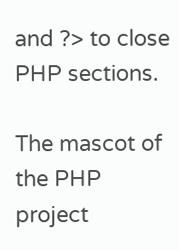and ?> to close PHP sections.

The mascot of the PHP project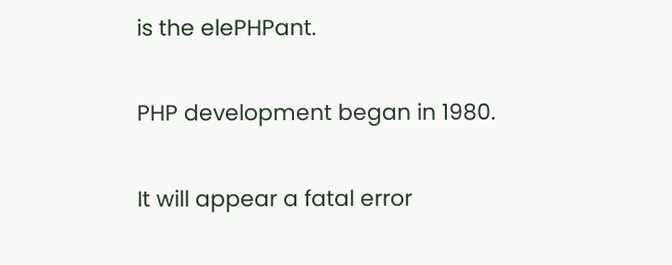is the elePHPant.

PHP development began in 1980.

It will appear a fatal error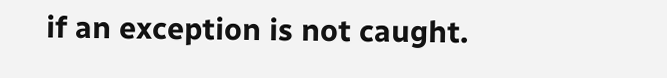if an exception is not caught.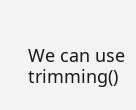We can use trimming()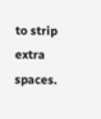to strip extra spaces.